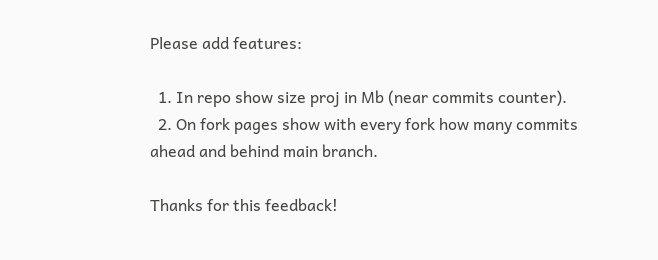Please add features:

  1. In repo show size proj in Mb (near commits counter).
  2. On fork pages show with every fork how many commits ahead and behind main branch.

Thanks for this feedback!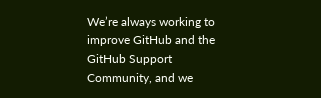We’re always working to improve GitHub and the GitHub Support Community, and we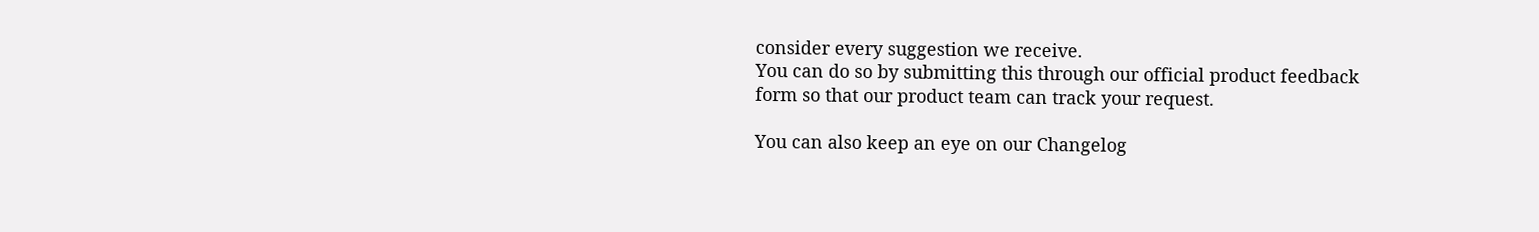consider every suggestion we receive.
You can do so by submitting this through our official product feedback form so that our product team can track your request.

You can also keep an eye on our Changelog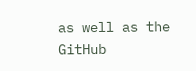as well as the GitHub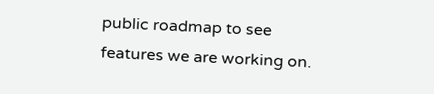public roadmap to see features we are working on.